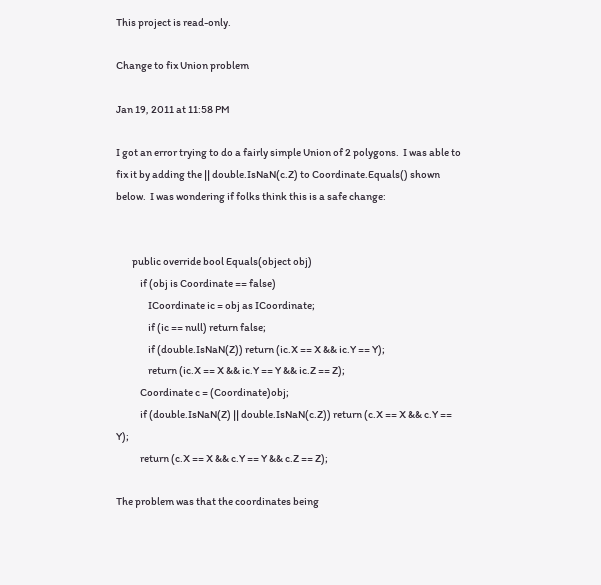This project is read-only.

Change to fix Union problem

Jan 19, 2011 at 11:58 PM

I got an error trying to do a fairly simple Union of 2 polygons.  I was able to fix it by adding the || double.IsNaN(c.Z) to Coordinate.Equals() shown below.  I was wondering if folks think this is a safe change:


        public override bool Equals(object obj)
            if (obj is Coordinate == false)
                ICoordinate ic = obj as ICoordinate;
                if (ic == null) return false;
                if (double.IsNaN(Z)) return (ic.X == X && ic.Y == Y);
                return (ic.X == X && ic.Y == Y && ic.Z == Z);
            Coordinate c = (Coordinate)obj;
            if (double.IsNaN(Z) || double.IsNaN(c.Z)) return (c.X == X && c.Y == Y);
            return (c.X == X && c.Y == Y && c.Z == Z);

The problem was that the coordinates being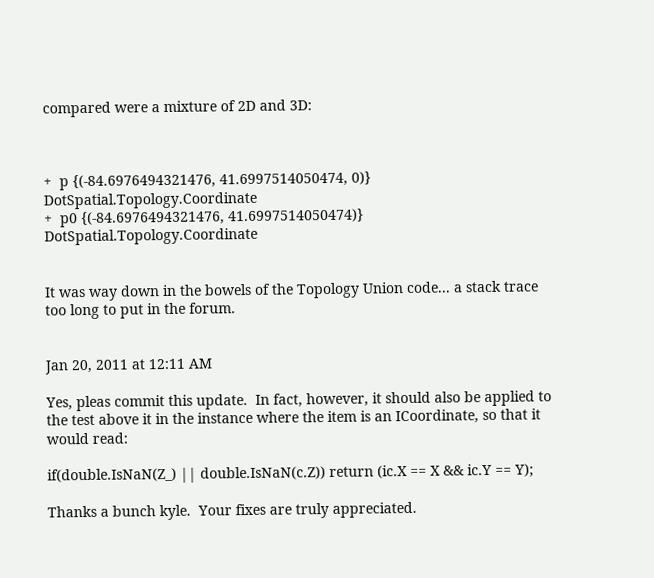compared were a mixture of 2D and 3D:



+  p {(-84.6976494321476, 41.6997514050474, 0)} DotSpatial.Topology.Coordinate
+  p0 {(-84.6976494321476, 41.6997514050474)} DotSpatial.Topology.Coordinate


It was way down in the bowels of the Topology Union code... a stack trace too long to put in the forum.


Jan 20, 2011 at 12:11 AM

Yes, pleas commit this update.  In fact, however, it should also be applied to the test above it in the instance where the item is an ICoordinate, so that it would read:

if(double.IsNaN(Z_) || double.IsNaN(c.Z)) return (ic.X == X && ic.Y == Y);

Thanks a bunch kyle.  Your fixes are truly appreciated.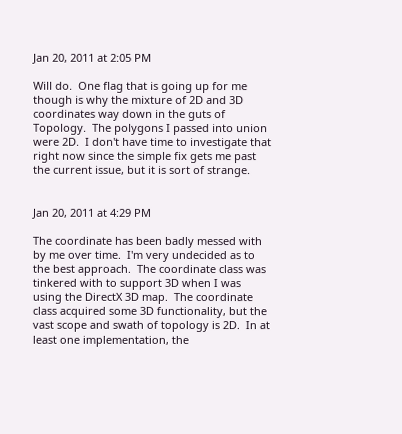Jan 20, 2011 at 2:05 PM

Will do.  One flag that is going up for me though is why the mixture of 2D and 3D coordinates way down in the guts of Topology.  The polygons I passed into union were 2D.  I don't have time to investigate that right now since the simple fix gets me past the current issue, but it is sort of strange.


Jan 20, 2011 at 4:29 PM

The coordinate has been badly messed with by me over time.  I'm very undecided as to the best approach.  The coordinate class was tinkered with to support 3D when I was using the DirectX 3D map.  The coordinate class acquired some 3D functionality, but the vast scope and swath of topology is 2D.  In at least one implementation, the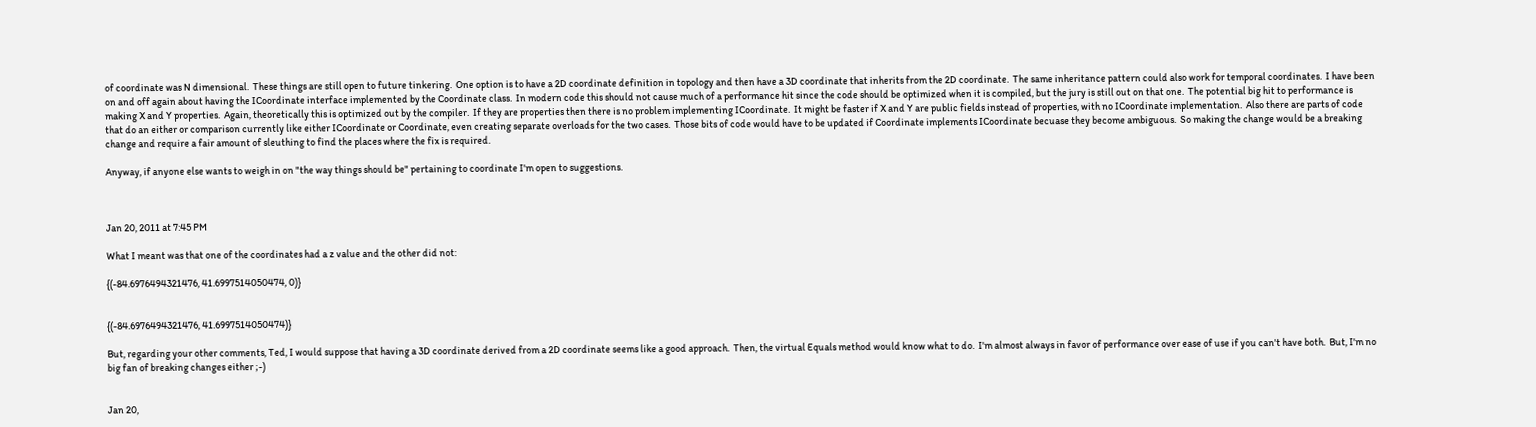of coordinate was N dimensional.  These things are still open to future tinkering.  One option is to have a 2D coordinate definition in topology and then have a 3D coordinate that inherits from the 2D coordinate.  The same inheritance pattern could also work for temporal coordinates.  I have been on and off again about having the ICoordinate interface implemented by the Coordinate class.  In modern code this should not cause much of a performance hit since the code should be optimized when it is compiled, but the jury is still out on that one.  The potential big hit to performance is making X and Y properties.  Again, theoretically this is optimized out by the compiler.  If they are properties then there is no problem implementing ICoordinate.  It might be faster if X and Y are public fields instead of properties, with no ICoordinate implementation.  Also there are parts of code that do an either or comparison currently like either ICoordinate or Coordinate, even creating separate overloads for the two cases.  Those bits of code would have to be updated if Coordinate implements ICoordinate becuase they become ambiguous.  So making the change would be a breaking change and require a fair amount of sleuthing to find the places where the fix is required.

Anyway, if anyone else wants to weigh in on "the way things should be" pertaining to coordinate I'm open to suggestions.



Jan 20, 2011 at 7:45 PM

What I meant was that one of the coordinates had a z value and the other did not:

{(-84.6976494321476, 41.6997514050474, 0)}


{(-84.6976494321476, 41.6997514050474)}

But, regarding your other comments, Ted, I would suppose that having a 3D coordinate derived from a 2D coordinate seems like a good approach.  Then, the virtual Equals method would know what to do.  I'm almost always in favor of performance over ease of use if you can't have both.  But, I'm no big fan of breaking changes either ;-)


Jan 20,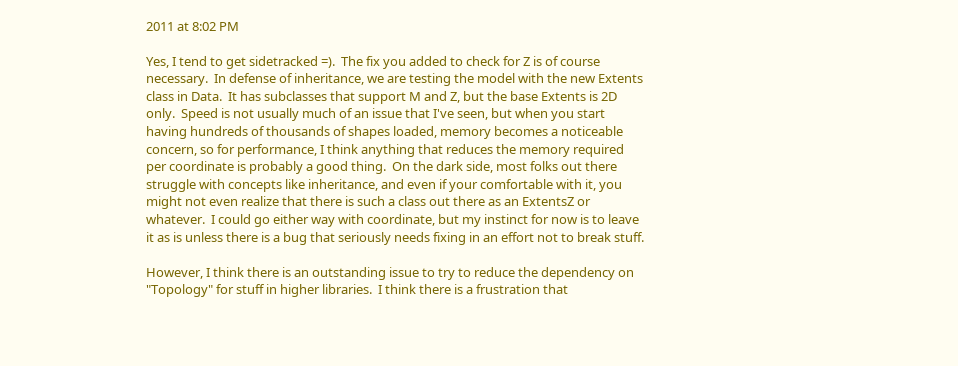2011 at 8:02 PM

Yes, I tend to get sidetracked =).  The fix you added to check for Z is of course necessary.  In defense of inheritance, we are testing the model with the new Extents class in Data.  It has subclasses that support M and Z, but the base Extents is 2D only.  Speed is not usually much of an issue that I've seen, but when you start having hundreds of thousands of shapes loaded, memory becomes a noticeable concern, so for performance, I think anything that reduces the memory required per coordinate is probably a good thing.  On the dark side, most folks out there struggle with concepts like inheritance, and even if your comfortable with it, you might not even realize that there is such a class out there as an ExtentsZ or whatever.  I could go either way with coordinate, but my instinct for now is to leave it as is unless there is a bug that seriously needs fixing in an effort not to break stuff.

However, I think there is an outstanding issue to try to reduce the dependency on "Topology" for stuff in higher libraries.  I think there is a frustration that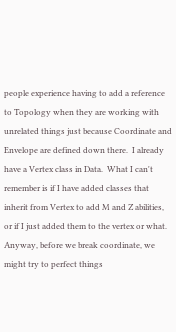people experience having to add a reference to Topology when they are working with unrelated things just because Coordinate and Envelope are defined down there.  I already have a Vertex class in Data.  What I can't remember is if I have added classes that inherit from Vertex to add M and Z abilities, or if I just added them to the vertex or what.  Anyway, before we break coordinate, we might try to perfect things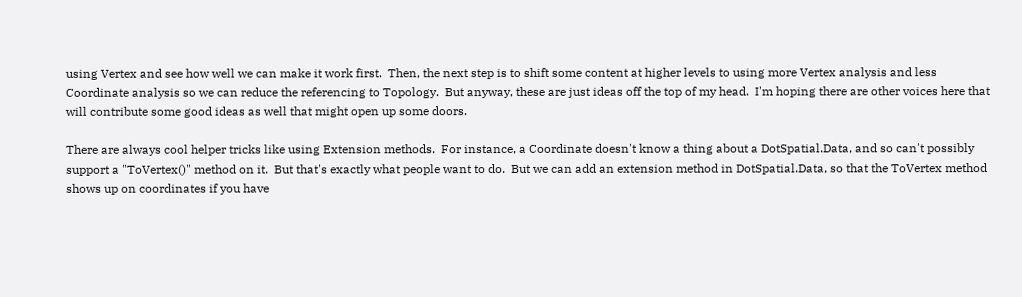using Vertex and see how well we can make it work first.  Then, the next step is to shift some content at higher levels to using more Vertex analysis and less Coordinate analysis so we can reduce the referencing to Topology.  But anyway, these are just ideas off the top of my head.  I'm hoping there are other voices here that will contribute some good ideas as well that might open up some doors.

There are always cool helper tricks like using Extension methods.  For instance, a Coordinate doesn't know a thing about a DotSpatial.Data, and so can't possibly support a "ToVertex()" method on it.  But that's exactly what people want to do.  But we can add an extension method in DotSpatial.Data, so that the ToVertex method shows up on coordinates if you have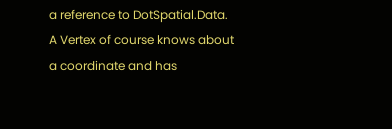a reference to DotSpatial.Data.  A Vertex of course knows about a coordinate and has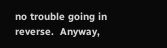no trouble going in reverse.  Anyway,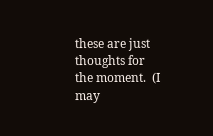these are just thoughts for the moment.  (I may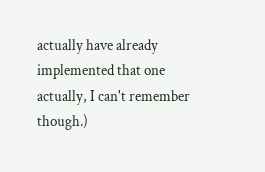actually have already implemented that one actually, I can't remember though.)